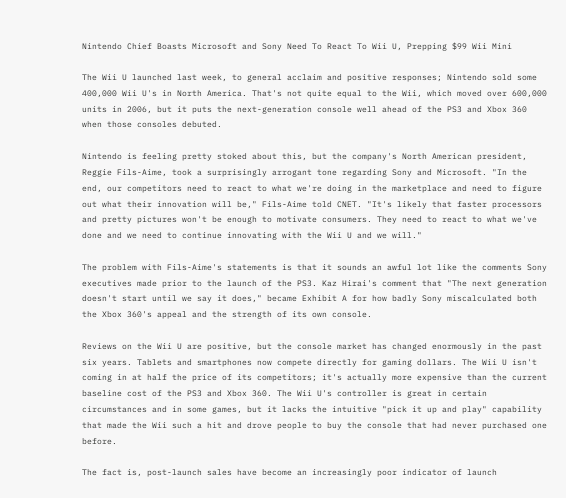Nintendo Chief Boasts Microsoft and Sony Need To React To Wii U, Prepping $99 Wii Mini

The Wii U launched last week, to general acclaim and positive responses; Nintendo sold some 400,000 Wii U's in North America. That's not quite equal to the Wii, which moved over 600,000 units in 2006, but it puts the next-generation console well ahead of the PS3 and Xbox 360 when those consoles debuted.

Nintendo is feeling pretty stoked about this, but the company's North American president, Reggie Fils-Aime, took a surprisingly arrogant tone regarding Sony and Microsoft. "In the end, our competitors need to react to what we're doing in the marketplace and need to figure out what their innovation will be," Fils-Aime told CNET. "It's likely that faster processors and pretty pictures won't be enough to motivate consumers. They need to react to what we've done and we need to continue innovating with the Wii U and we will."

The problem with Fils-Aime's statements is that it sounds an awful lot like the comments Sony executives made prior to the launch of the PS3. Kaz Hirai's comment that "The next generation doesn't start until we say it does," became Exhibit A for how badly Sony miscalculated both the Xbox 360's appeal and the strength of its own console.

Reviews on the Wii U are positive, but the console market has changed enormously in the past six years. Tablets and smartphones now compete directly for gaming dollars. The Wii U isn't coming in at half the price of its competitors; it's actually more expensive than the current baseline cost of the PS3 and Xbox 360. The Wii U's controller is great in certain circumstances and in some games, but it lacks the intuitive "pick it up and play" capability that made the Wii such a hit and drove people to buy the console that had never purchased one before.

The fact is, post-launch sales have become an increasingly poor indicator of launch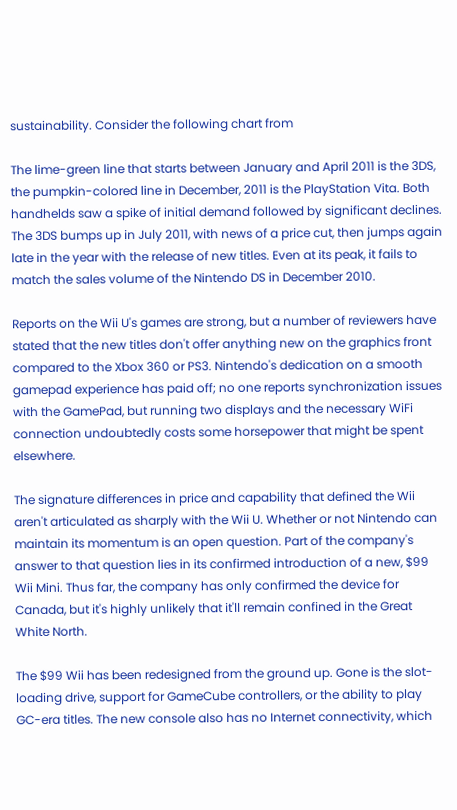sustainability. Consider the following chart from

The lime-green line that starts between January and April 2011 is the 3DS, the pumpkin-colored line in December, 2011 is the PlayStation Vita. Both handhelds saw a spike of initial demand followed by significant declines. The 3DS bumps up in July 2011, with news of a price cut, then jumps again late in the year with the release of new titles. Even at its peak, it fails to match the sales volume of the Nintendo DS in December 2010.

Reports on the Wii U's games are strong, but a number of reviewers have stated that the new titles don't offer anything new on the graphics front compared to the Xbox 360 or PS3. Nintendo's dedication on a smooth gamepad experience has paid off; no one reports synchronization issues with the GamePad, but running two displays and the necessary WiFi connection undoubtedly costs some horsepower that might be spent elsewhere.

The signature differences in price and capability that defined the Wii aren't articulated as sharply with the Wii U. Whether or not Nintendo can maintain its momentum is an open question. Part of the company's answer to that question lies in its confirmed introduction of a new, $99 Wii Mini. Thus far, the company has only confirmed the device for Canada, but it's highly unlikely that it'll remain confined in the Great White North.

The $99 Wii has been redesigned from the ground up. Gone is the slot-loading drive, support for GameCube controllers, or the ability to play GC-era titles. The new console also has no Internet connectivity, which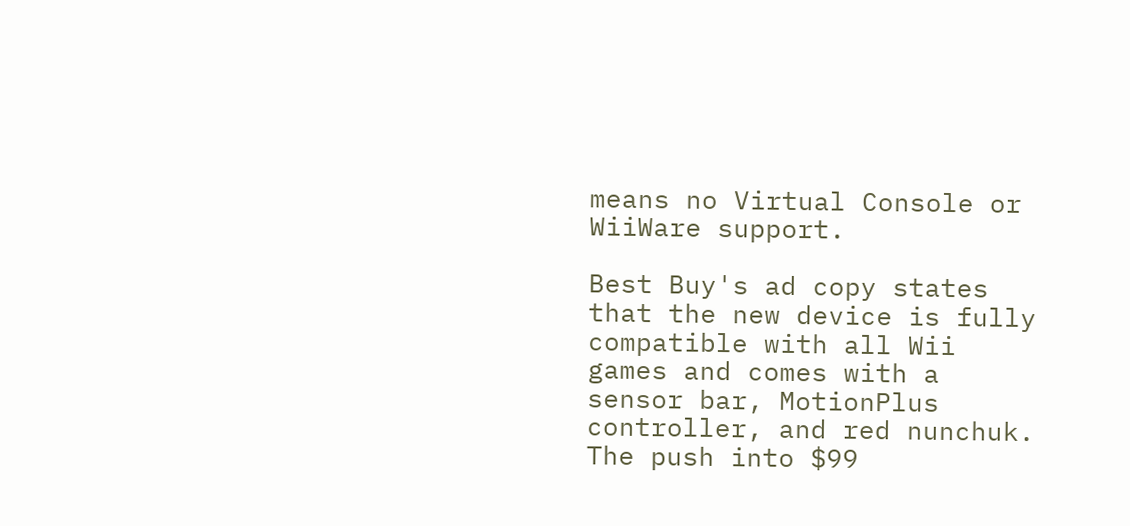means no Virtual Console or WiiWare support.

Best Buy's ad copy states that the new device is fully compatible with all Wii games and comes with a sensor bar, MotionPlus controller, and red nunchuk. The push into $99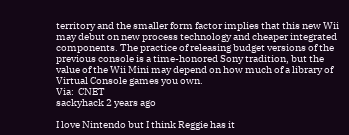territory and the smaller form factor implies that this new Wii may debut on new process technology and cheaper integrated components. The practice of releasing budget versions of the previous console is a time-honored Sony tradition, but the value of the Wii Mini may depend on how much of a library of Virtual Console games you own.
Via:  CNET
sackyhack 2 years ago

I love Nintendo but I think Reggie has it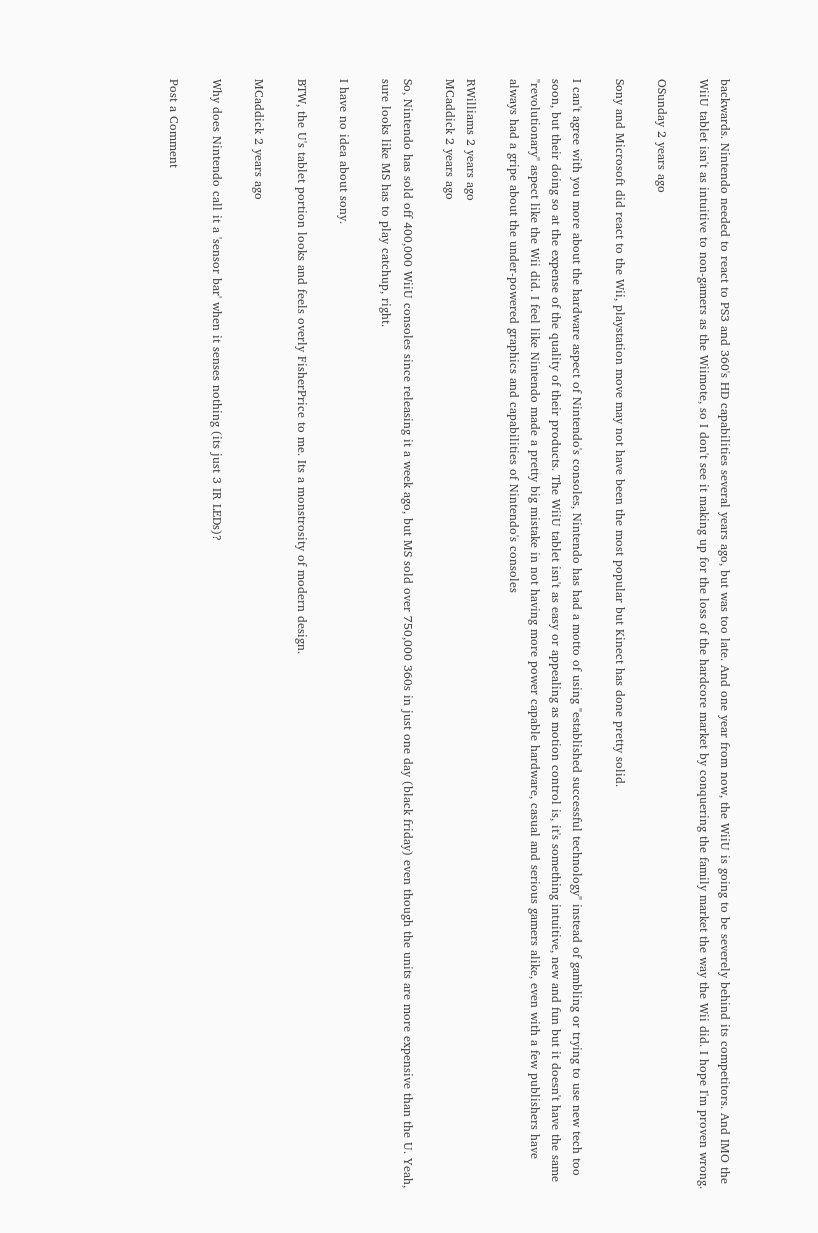backwards. Nintendo needed to react to PS3 and 360's HD capabilities several years ago, but was too late. And one year from now, the WiiU is going to be severely behind its competitors. And IMO the WiiU tablet isn't as intuitive to non-gamers as the Wiimote, so I don't see it making up for the loss of the hardcore market by conquering the family market the way the Wii did. I hope I'm proven wrong.

OSunday 2 years ago

Sony and Microsoft did react to the Wii, playstation move may not have been the most popular but Kinect has done pretty solid.

I can't agree with you more about the hardware aspect of Nintendo's consoles, Nintendo has had a motto of using "established successful technology" instead of gambling or trying to use new tech too soon, but their doing so at the expense of the quality of their products. The WiiU tablet isn't as easy or appealing as motion control is, it's something intuitive, new and fun but it doesn't have the same "revolutionary" aspect like the Wii did. I feel like Nintendo made a pretty big mistake in not having more power capable hardware, casual and serious gamers alike, even with a few publishers have always had a gripe about the under-powered graphics and capabilities of Nintendo's consoles

RWilliams 2 years ago
MCaddick 2 years ago

So, Nintendo has sold off 400,000 WiiU consoles since releasing it a week ago, but MS sold over 750,000 360s in just one day (black friday) even though the units are more expensive than the U. Yeah, sure looks like MS has to play catchup, right.

I have no idea about sony.

BTW, the U's tablet portion looks and feels overly FisherPrice to me. Its a monstrosity of modern design.

MCaddick 2 years ago

Why does Nintendo call it a 'sensor bar' when it senses nothing (its just 3 IR LEDs)?

Post a Comment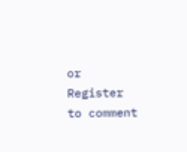or Register to comment